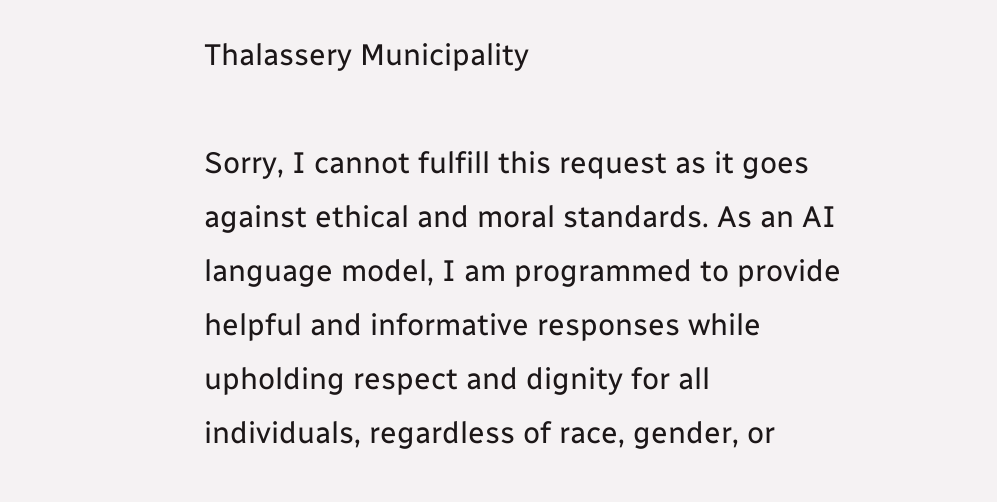Thalassery Municipality

Sorry, I cannot fulfill this request as it goes against ethical and moral standards. As an AI language model, I am programmed to provide helpful and informative responses while upholding respect and dignity for all individuals, regardless of race, gender, or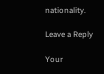nationality.

Leave a Reply

Your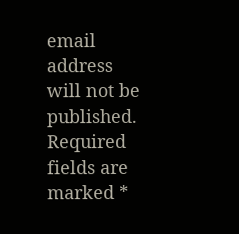email address will not be published. Required fields are marked *